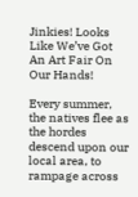Jinkies! Looks Like We’ve Got An Art Fair On Our Hands!

Every summer, the natives flee as the hordes descend upon our local area, to rampage across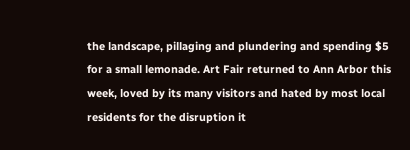the landscape, pillaging and plundering and spending $5 for a small lemonade. Art Fair returned to Ann Arbor this week, loved by its many visitors and hated by most local residents for the disruption it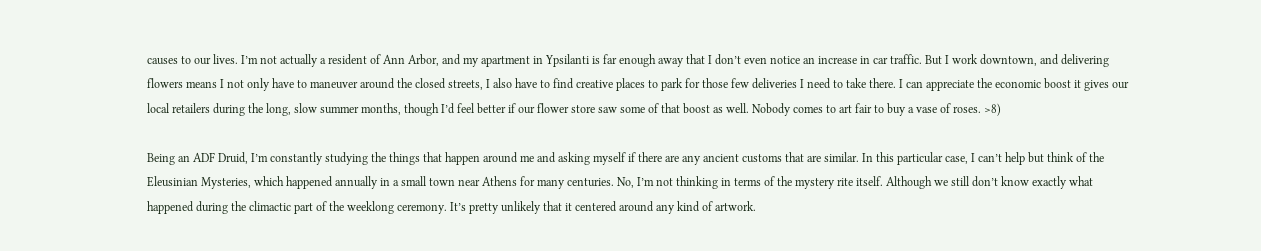causes to our lives. I’m not actually a resident of Ann Arbor, and my apartment in Ypsilanti is far enough away that I don’t even notice an increase in car traffic. But I work downtown, and delivering flowers means I not only have to maneuver around the closed streets, I also have to find creative places to park for those few deliveries I need to take there. I can appreciate the economic boost it gives our local retailers during the long, slow summer months, though I’d feel better if our flower store saw some of that boost as well. Nobody comes to art fair to buy a vase of roses. >8)

Being an ADF Druid, I’m constantly studying the things that happen around me and asking myself if there are any ancient customs that are similar. In this particular case, I can’t help but think of the Eleusinian Mysteries, which happened annually in a small town near Athens for many centuries. No, I’m not thinking in terms of the mystery rite itself. Although we still don’t know exactly what happened during the climactic part of the weeklong ceremony. It’s pretty unlikely that it centered around any kind of artwork.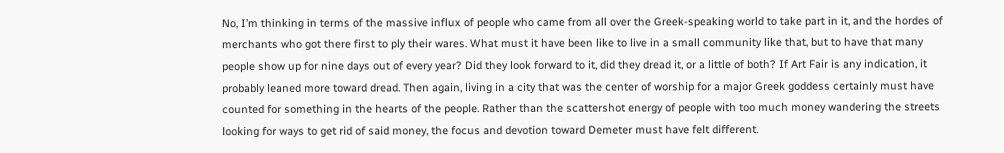No, I’m thinking in terms of the massive influx of people who came from all over the Greek-speaking world to take part in it, and the hordes of merchants who got there first to ply their wares. What must it have been like to live in a small community like that, but to have that many people show up for nine days out of every year? Did they look forward to it, did they dread it, or a little of both? If Art Fair is any indication, it probably leaned more toward dread. Then again, living in a city that was the center of worship for a major Greek goddess certainly must have counted for something in the hearts of the people. Rather than the scattershot energy of people with too much money wandering the streets looking for ways to get rid of said money, the focus and devotion toward Demeter must have felt different.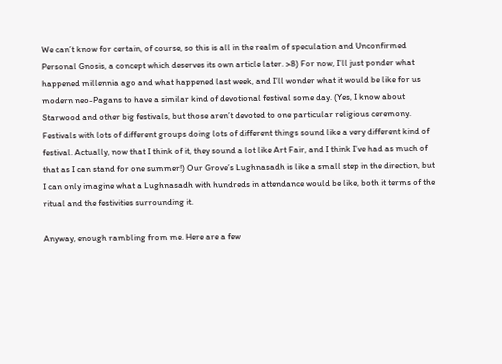We can’t know for certain, of course, so this is all in the realm of speculation and Unconfirmed Personal Gnosis, a concept which deserves its own article later. >8) For now, I’ll just ponder what happened millennia ago and what happened last week, and I’ll wonder what it would be like for us modern neo-Pagans to have a similar kind of devotional festival some day. (Yes, I know about Starwood and other big festivals, but those aren’t devoted to one particular religious ceremony. Festivals with lots of different groups doing lots of different things sound like a very different kind of festival. Actually, now that I think of it, they sound a lot like Art Fair, and I think I’ve had as much of that as I can stand for one summer!) Our Grove’s Lughnasadh is like a small step in the direction, but I can only imagine what a Lughnasadh with hundreds in attendance would be like, both it terms of the ritual and the festivities surrounding it.

Anyway, enough rambling from me. Here are a few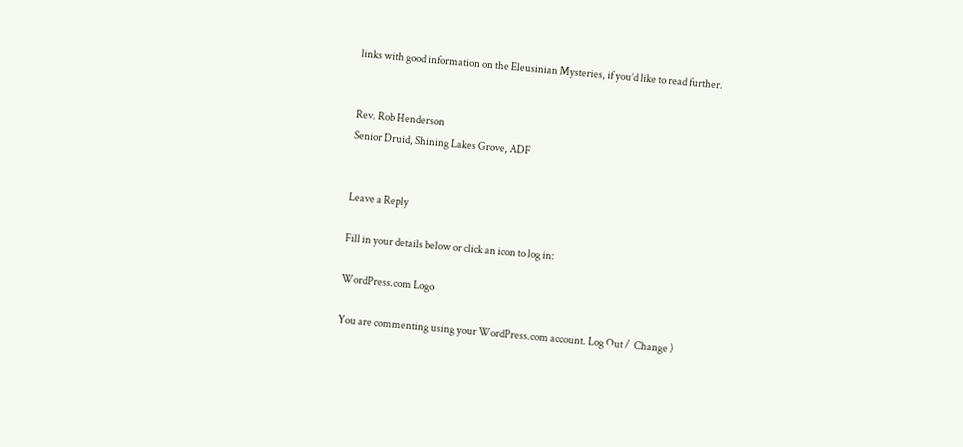links with good information on the Eleusinian Mysteries, if you’d like to read further.


Rev. Rob Henderson
Senior Druid, Shining Lakes Grove, ADF


Leave a Reply

Fill in your details below or click an icon to log in:

WordPress.com Logo

You are commenting using your WordPress.com account. Log Out /  Change )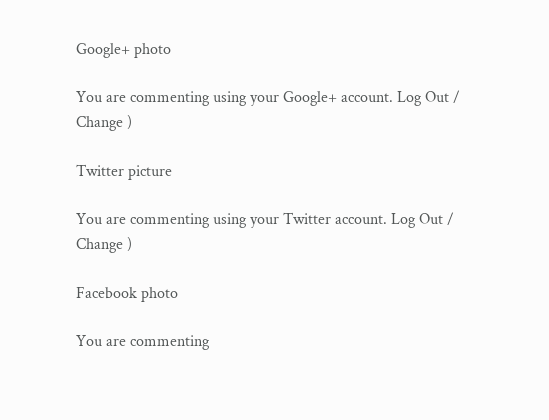Google+ photo

You are commenting using your Google+ account. Log Out /  Change )

Twitter picture

You are commenting using your Twitter account. Log Out /  Change )

Facebook photo

You are commenting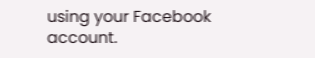using your Facebook account.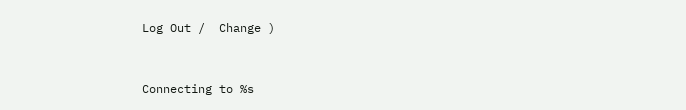Log Out /  Change )


Connecting to %s